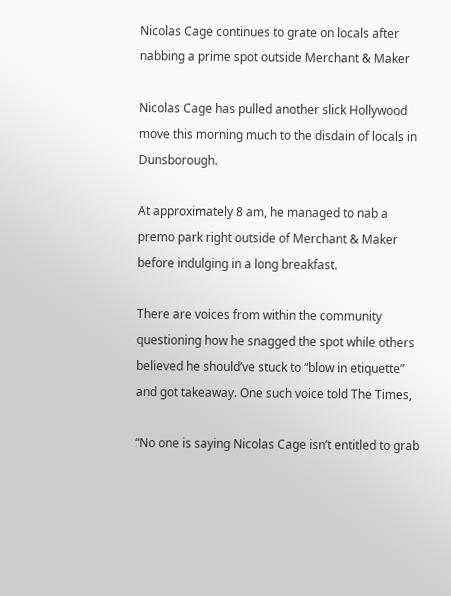Nicolas Cage continues to grate on locals after nabbing a prime spot outside Merchant & Maker

Nicolas Cage has pulled another slick Hollywood move this morning much to the disdain of locals in Dunsborough.

At approximately 8 am, he managed to nab a premo park right outside of Merchant & Maker before indulging in a long breakfast.

There are voices from within the community questioning how he snagged the spot while others believed he should’ve stuck to “blow in etiquette” and got takeaway. One such voice told The Times,

“No one is saying Nicolas Cage isn’t entitled to grab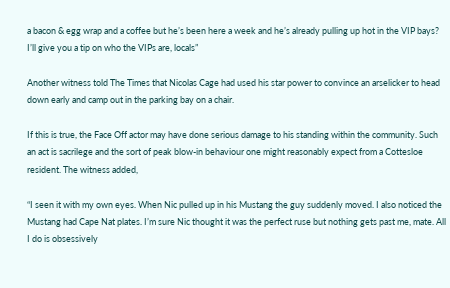a bacon & egg wrap and a coffee but he’s been here a week and he’s already pulling up hot in the VIP bays? I’ll give you a tip on who the VIPs are, locals”

Another witness told The Times that Nicolas Cage had used his star power to convince an arselicker to head down early and camp out in the parking bay on a chair.

If this is true, the Face Off actor may have done serious damage to his standing within the community. Such an act is sacrilege and the sort of peak blow-in behaviour one might reasonably expect from a Cottesloe resident. The witness added,

“I seen it with my own eyes. When Nic pulled up in his Mustang the guy suddenly moved. I also noticed the Mustang had Cape Nat plates. I’m sure Nic thought it was the perfect ruse but nothing gets past me, mate. All I do is obsessively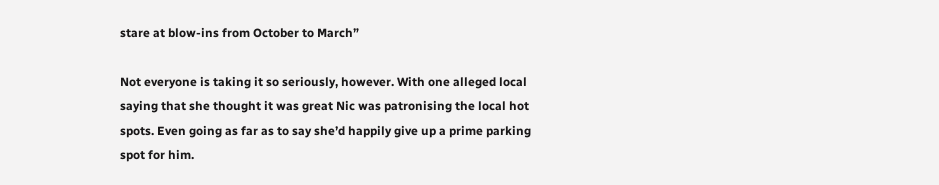stare at blow-ins from October to March”

Not everyone is taking it so seriously, however. With one alleged local saying that she thought it was great Nic was patronising the local hot spots. Even going as far as to say she’d happily give up a prime parking spot for him.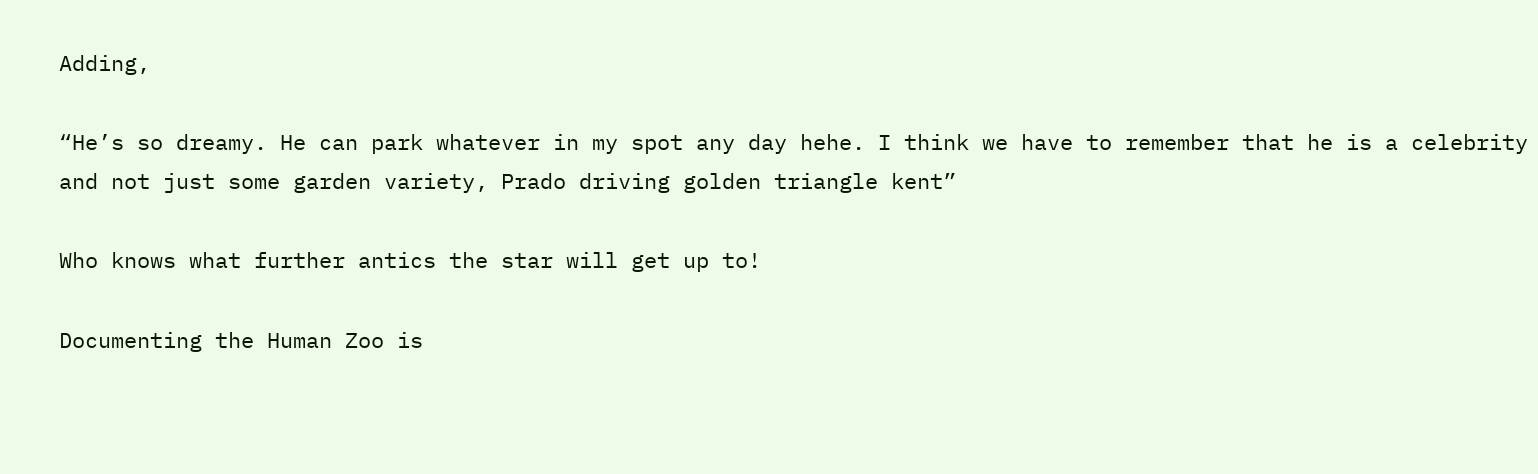Adding,

“He’s so dreamy. He can park whatever in my spot any day hehe. I think we have to remember that he is a celebrity and not just some garden variety, Prado driving golden triangle kent”

Who knows what further antics the star will get up to!

Documenting the Human Zoo is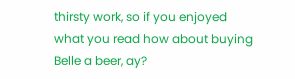thirsty work, so if you enjoyed what you read how about buying Belle a beer, ay?